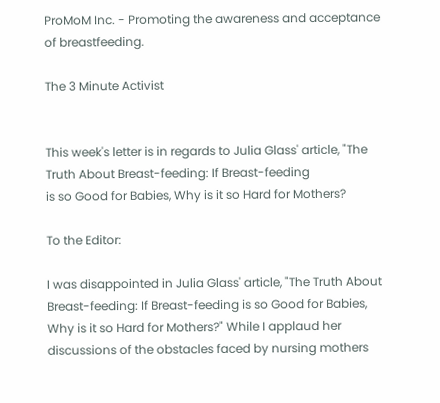ProMoM Inc. - Promoting the awareness and acceptance of breastfeeding.

The 3 Minute Activist


This week's letter is in regards to Julia Glass' article, "The Truth About Breast-feeding: If Breast-feeding
is so Good for Babies, Why is it so Hard for Mothers?

To the Editor:

I was disappointed in Julia Glass' article, "The Truth About Breast-feeding: If Breast-feeding is so Good for Babies, Why is it so Hard for Mothers?" While I applaud her discussions of the obstacles faced by nursing mothers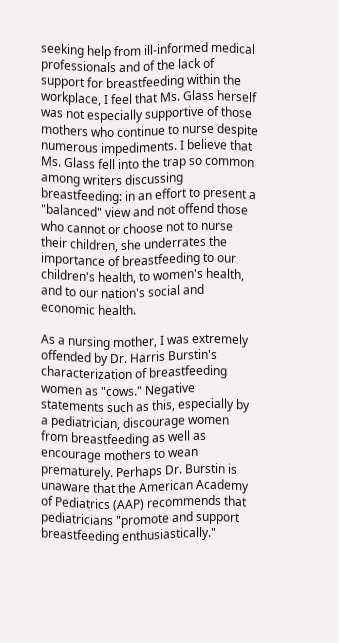seeking help from ill-informed medical professionals and of the lack of support for breastfeeding within the workplace, I feel that Ms. Glass herself was not especially supportive of those mothers who continue to nurse despite numerous impediments. I believe that Ms. Glass fell into the trap so common among writers discussing breastfeeding: in an effort to present a "balanced" view and not offend those who cannot or choose not to nurse their children, she underrates the importance of breastfeeding to our children's health, to women's health, and to our nation's social and economic health.

As a nursing mother, I was extremely offended by Dr. Harris Burstin's characterization of breastfeeding women as "cows." Negative statements such as this, especially by a pediatrician, discourage women from breastfeeding as well as encourage mothers to wean prematurely. Perhaps Dr. Burstin is unaware that the American Academy of Pediatrics (AAP) recommends that pediatricians "promote and support breastfeeding enthusiastically."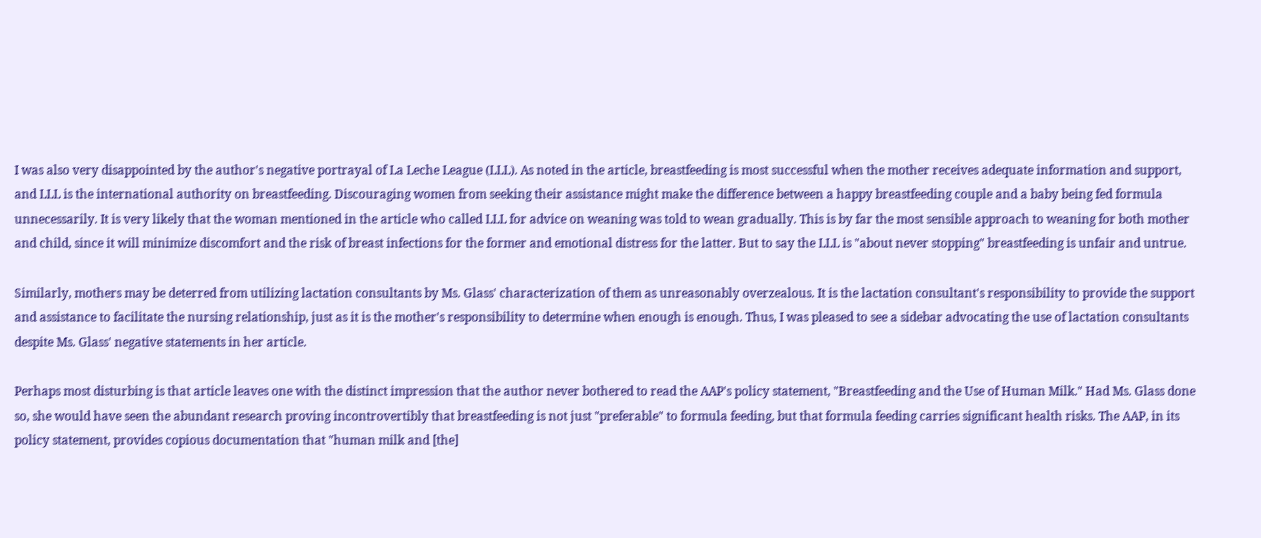I was also very disappointed by the author's negative portrayal of La Leche League (LLL). As noted in the article, breastfeeding is most successful when the mother receives adequate information and support, and LLL is the international authority on breastfeeding. Discouraging women from seeking their assistance might make the difference between a happy breastfeeding couple and a baby being fed formula unnecessarily. It is very likely that the woman mentioned in the article who called LLL for advice on weaning was told to wean gradually. This is by far the most sensible approach to weaning for both mother and child, since it will minimize discomfort and the risk of breast infections for the former and emotional distress for the latter. But to say the LLL is "about never stopping" breastfeeding is unfair and untrue.

Similarly, mothers may be deterred from utilizing lactation consultants by Ms. Glass' characterization of them as unreasonably overzealous. It is the lactation consultant's responsibility to provide the support and assistance to facilitate the nursing relationship, just as it is the mother's responsibility to determine when enough is enough. Thus, I was pleased to see a sidebar advocating the use of lactation consultants despite Ms. Glass' negative statements in her article.

Perhaps most disturbing is that article leaves one with the distinct impression that the author never bothered to read the AAP's policy statement, "Breastfeeding and the Use of Human Milk." Had Ms. Glass done so, she would have seen the abundant research proving incontrovertibly that breastfeeding is not just "preferable" to formula feeding, but that formula feeding carries significant health risks. The AAP, in its policy statement, provides copious documentation that "human milk and [the]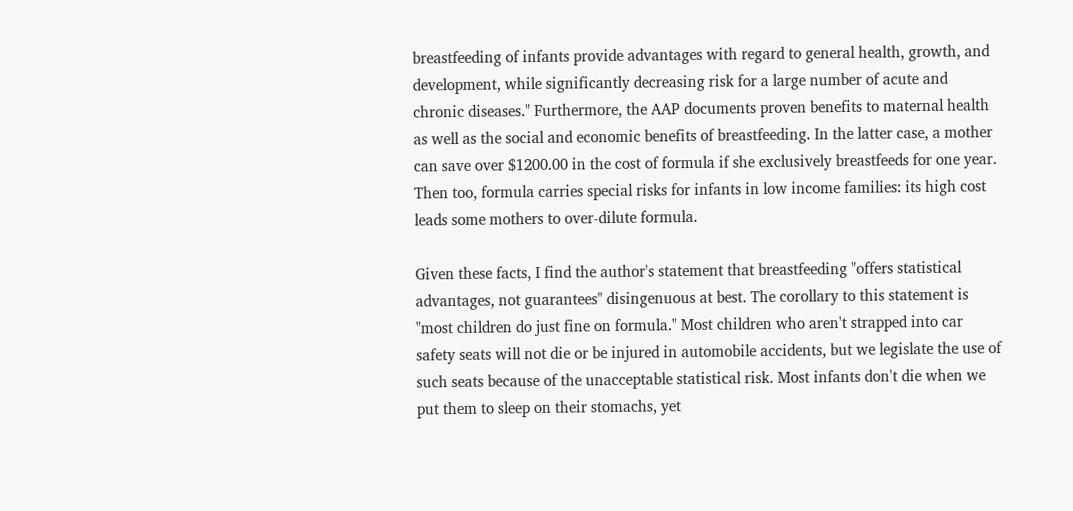breastfeeding of infants provide advantages with regard to general health, growth, and development, while significantly decreasing risk for a large number of acute and chronic diseases." Furthermore, the AAP documents proven benefits to maternal health as well as the social and economic benefits of breastfeeding. In the latter case, a mother can save over $1200.00 in the cost of formula if she exclusively breastfeeds for one year. Then too, formula carries special risks for infants in low income families: its high cost leads some mothers to over-dilute formula.

Given these facts, I find the author's statement that breastfeeding "offers statistical advantages, not guarantees" disingenuous at best. The corollary to this statement is "most children do just fine on formula." Most children who aren't strapped into car safety seats will not die or be injured in automobile accidents, but we legislate the use of such seats because of the unacceptable statistical risk. Most infants don't die when we put them to sleep on their stomachs, yet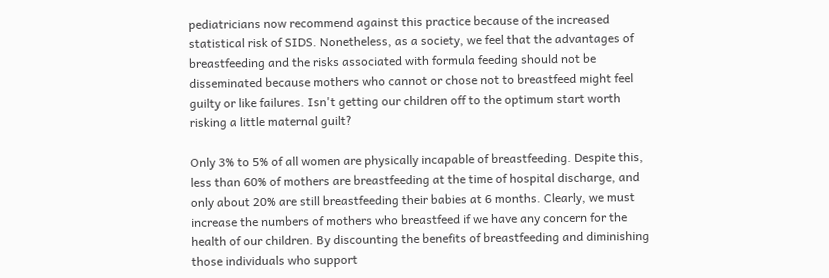pediatricians now recommend against this practice because of the increased statistical risk of SIDS. Nonetheless, as a society, we feel that the advantages of breastfeeding and the risks associated with formula feeding should not be disseminated because mothers who cannot or chose not to breastfeed might feel guilty or like failures. Isn't getting our children off to the optimum start worth risking a little maternal guilt?

Only 3% to 5% of all women are physically incapable of breastfeeding. Despite this, less than 60% of mothers are breastfeeding at the time of hospital discharge, and only about 20% are still breastfeeding their babies at 6 months. Clearly, we must increase the numbers of mothers who breastfeed if we have any concern for the health of our children. By discounting the benefits of breastfeeding and diminishing those individuals who support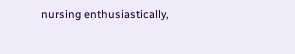nursing enthusiastically,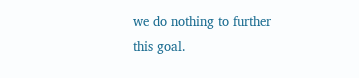we do nothing to further this goal.